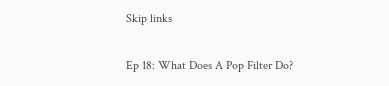Skip links

Ep 18: What Does A Pop Filter Do?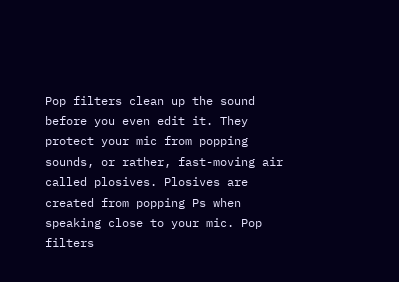Pop filters clean up the sound before you even edit it. They protect your mic from popping sounds, or rather, fast-moving air called plosives. Plosives are created from popping Ps when speaking close to your mic. Pop filters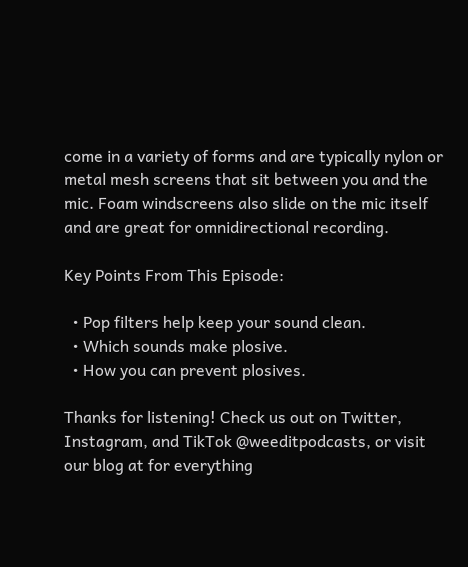come in a variety of forms and are typically nylon or metal mesh screens that sit between you and the mic. Foam windscreens also slide on the mic itself and are great for omnidirectional recording.

Key Points From This Episode:

  • Pop filters help keep your sound clean.
  • Which sounds make plosive.
  • How you can prevent plosives.

Thanks for listening! Check us out on Twitter, Instagram, and TikTok @weeditpodcasts, or visit our blog at for everything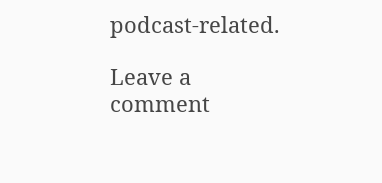podcast-related.

Leave a comment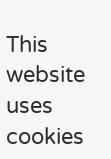This website uses cookies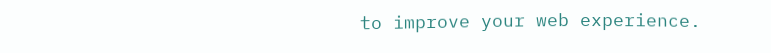to improve your web experience.